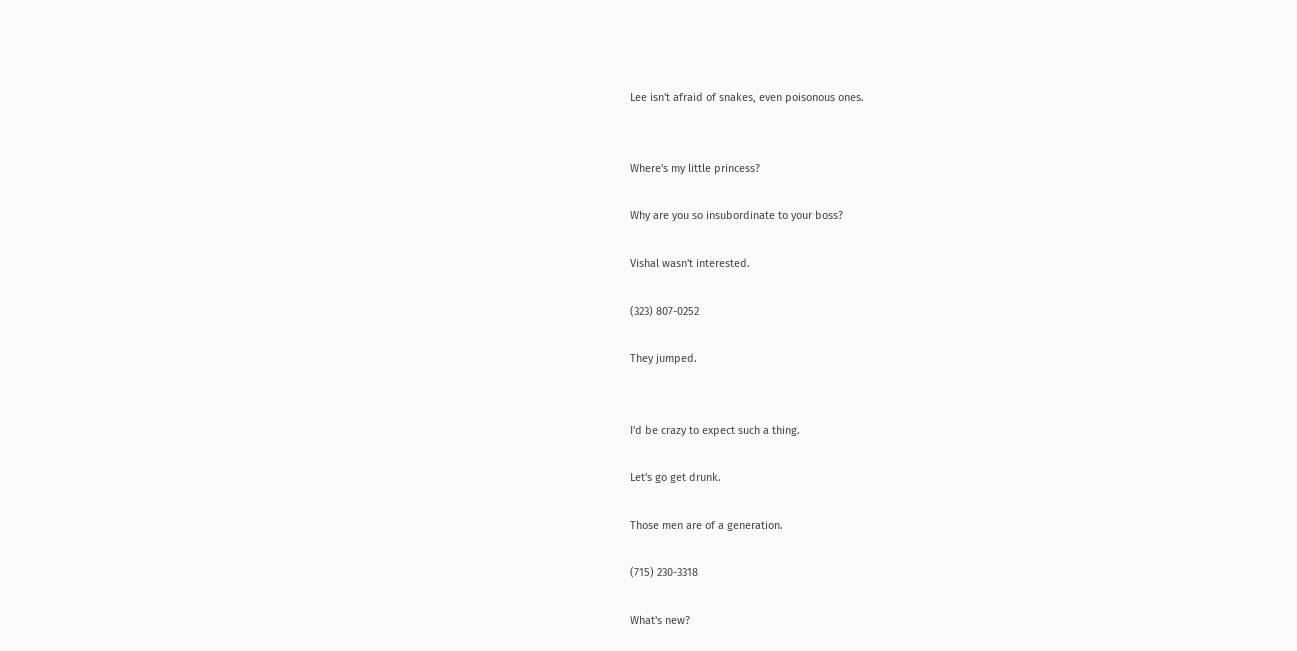Lee isn't afraid of snakes, even poisonous ones.


Where's my little princess?

Why are you so insubordinate to your boss?

Vishal wasn't interested.

(323) 807-0252

They jumped.


I'd be crazy to expect such a thing.

Let's go get drunk.

Those men are of a generation.

(715) 230-3318

What's new?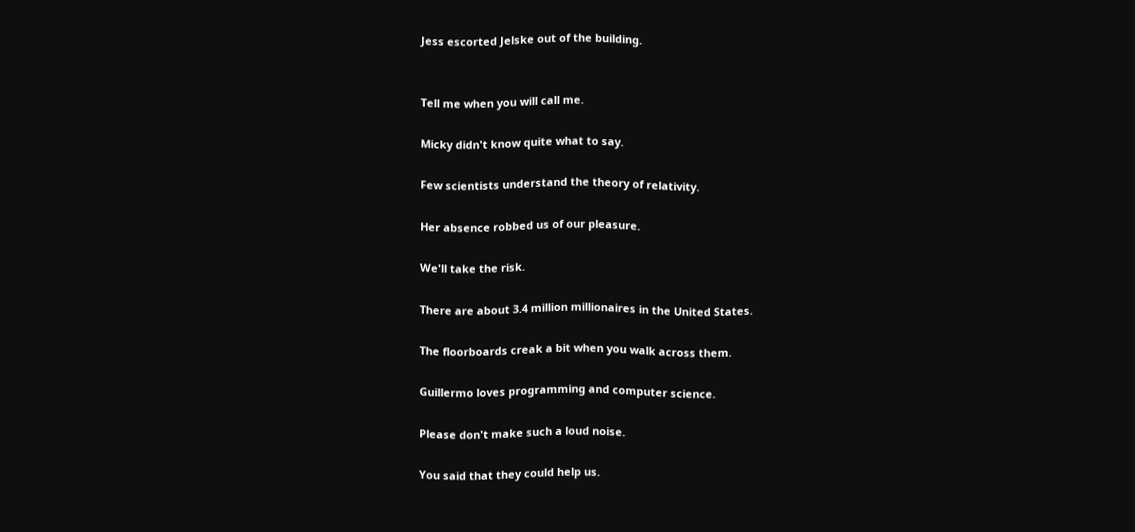Jess escorted Jelske out of the building.


Tell me when you will call me.

Micky didn't know quite what to say.

Few scientists understand the theory of relativity.

Her absence robbed us of our pleasure.

We'll take the risk.

There are about 3.4 million millionaires in the United States.

The floorboards creak a bit when you walk across them.

Guillermo loves programming and computer science.

Please don't make such a loud noise.

You said that they could help us.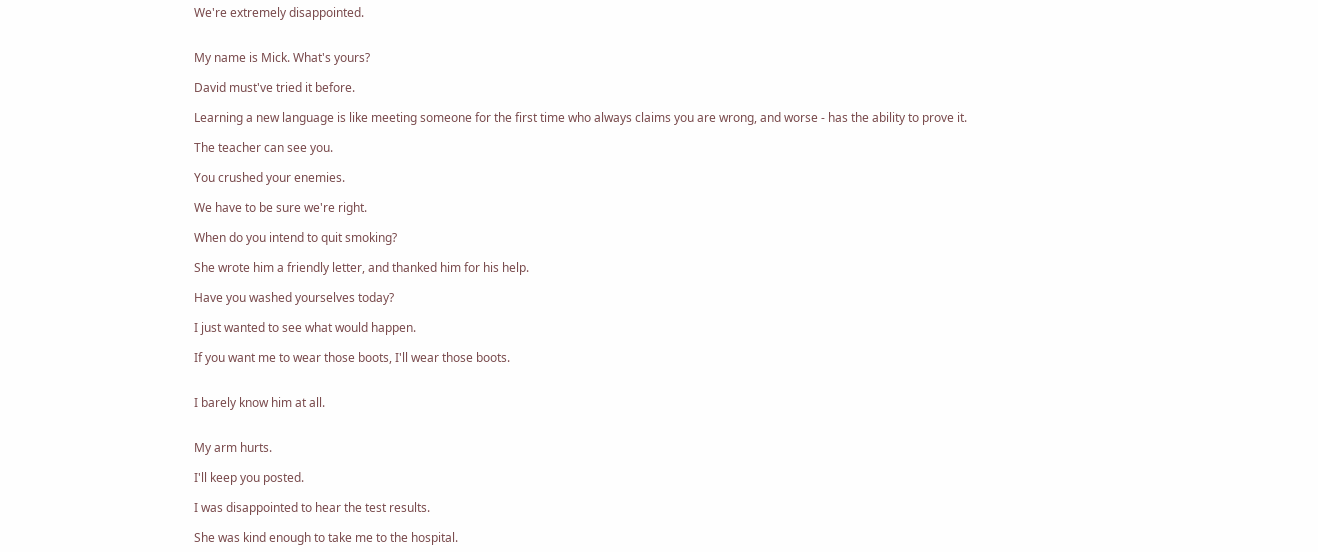We're extremely disappointed.


My name is Mick. What's yours?

David must've tried it before.

Learning a new language is like meeting someone for the first time who always claims you are wrong, and worse - has the ability to prove it.

The teacher can see you.

You crushed your enemies.

We have to be sure we're right.

When do you intend to quit smoking?

She wrote him a friendly letter, and thanked him for his help.

Have you washed yourselves today?

I just wanted to see what would happen.

If you want me to wear those boots, I'll wear those boots.


I barely know him at all.


My arm hurts.

I'll keep you posted.

I was disappointed to hear the test results.

She was kind enough to take me to the hospital.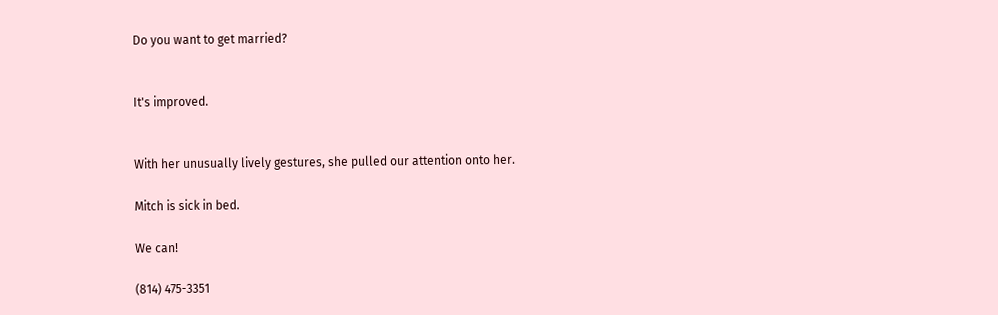Do you want to get married?


It's improved.


With her unusually lively gestures, she pulled our attention onto her.

Mitch is sick in bed.

We can!

(814) 475-3351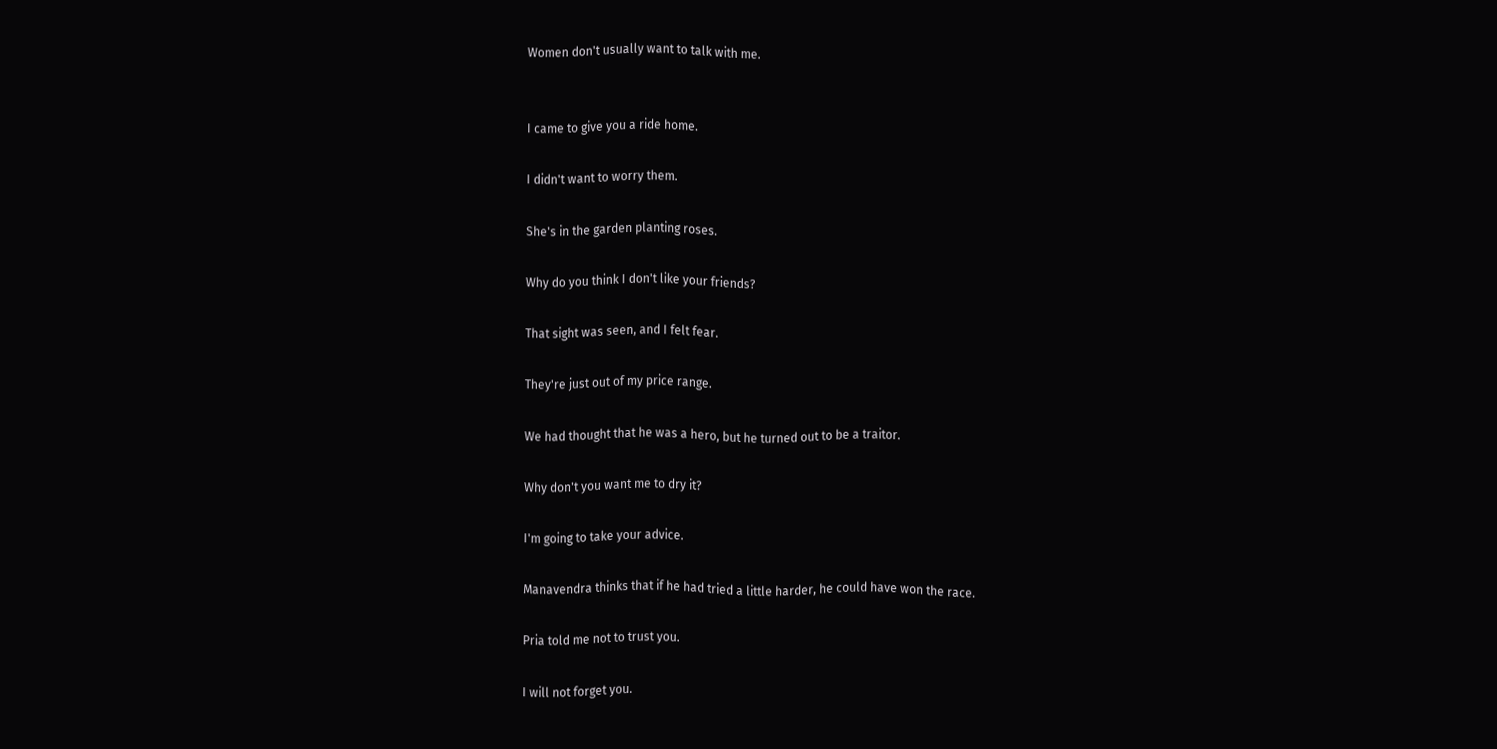Women don't usually want to talk with me.


I came to give you a ride home.

I didn't want to worry them.

She's in the garden planting roses.

Why do you think I don't like your friends?

That sight was seen, and I felt fear.

They're just out of my price range.

We had thought that he was a hero, but he turned out to be a traitor.

Why don't you want me to dry it?

I'm going to take your advice.

Manavendra thinks that if he had tried a little harder, he could have won the race.

Pria told me not to trust you.

I will not forget you.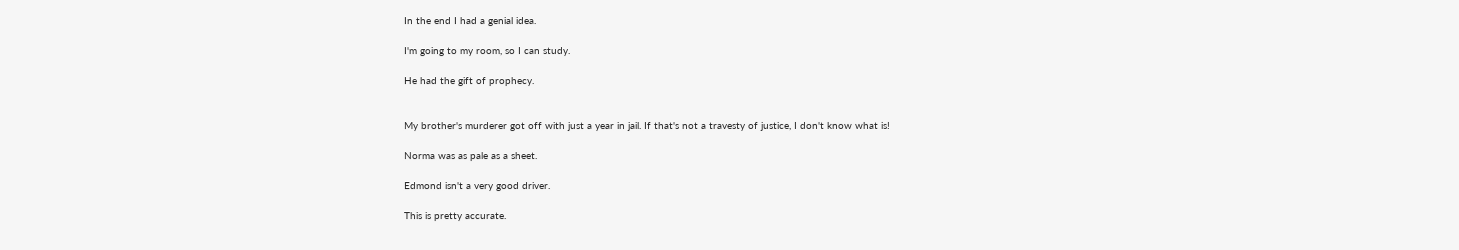In the end I had a genial idea.

I'm going to my room, so I can study.

He had the gift of prophecy.


My brother's murderer got off with just a year in jail. If that's not a travesty of justice, I don't know what is!

Norma was as pale as a sheet.

Edmond isn't a very good driver.

This is pretty accurate.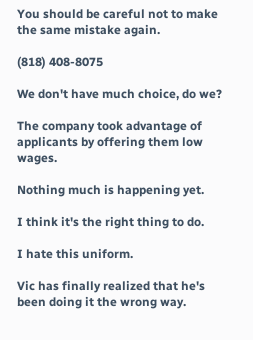You should be careful not to make the same mistake again.

(818) 408-8075

We don't have much choice, do we?

The company took advantage of applicants by offering them low wages.

Nothing much is happening yet.

I think it's the right thing to do.

I hate this uniform.

Vic has finally realized that he's been doing it the wrong way.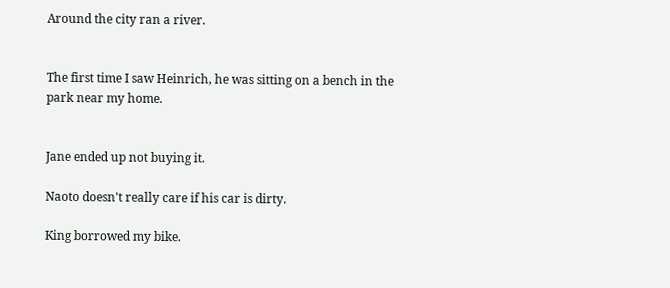Around the city ran a river.


The first time I saw Heinrich, he was sitting on a bench in the park near my home.


Jane ended up not buying it.

Naoto doesn't really care if his car is dirty.

King borrowed my bike.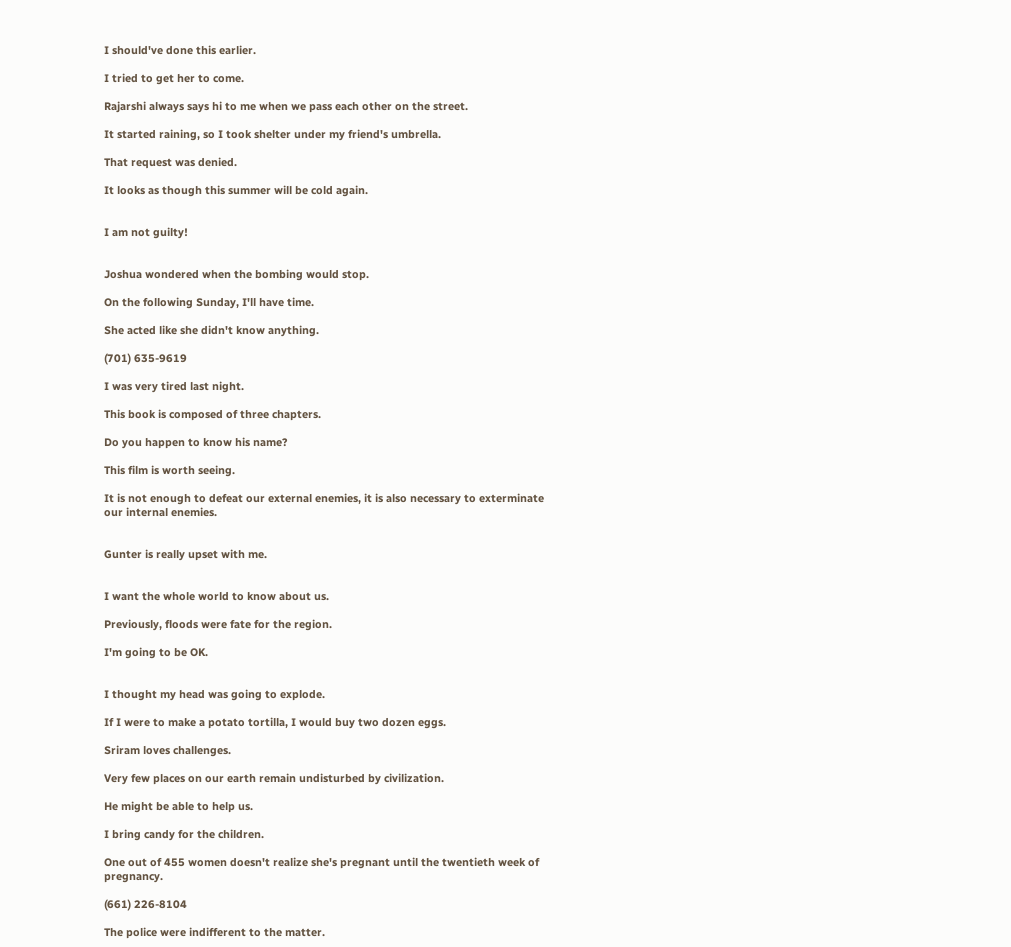I should've done this earlier.

I tried to get her to come.

Rajarshi always says hi to me when we pass each other on the street.

It started raining, so I took shelter under my friend's umbrella.

That request was denied.

It looks as though this summer will be cold again.


I am not guilty!


Joshua wondered when the bombing would stop.

On the following Sunday, I'll have time.

She acted like she didn't know anything.

(701) 635-9619

I was very tired last night.

This book is composed of three chapters.

Do you happen to know his name?

This film is worth seeing.

It is not enough to defeat our external enemies, it is also necessary to exterminate our internal enemies.


Gunter is really upset with me.


I want the whole world to know about us.

Previously, floods were fate for the region.

I'm going to be OK.


I thought my head was going to explode.

If I were to make a potato tortilla, I would buy two dozen eggs.

Sriram loves challenges.

Very few places on our earth remain undisturbed by civilization.

He might be able to help us.

I bring candy for the children.

One out of 455 women doesn't realize she's pregnant until the twentieth week of pregnancy.

(661) 226-8104

The police were indifferent to the matter.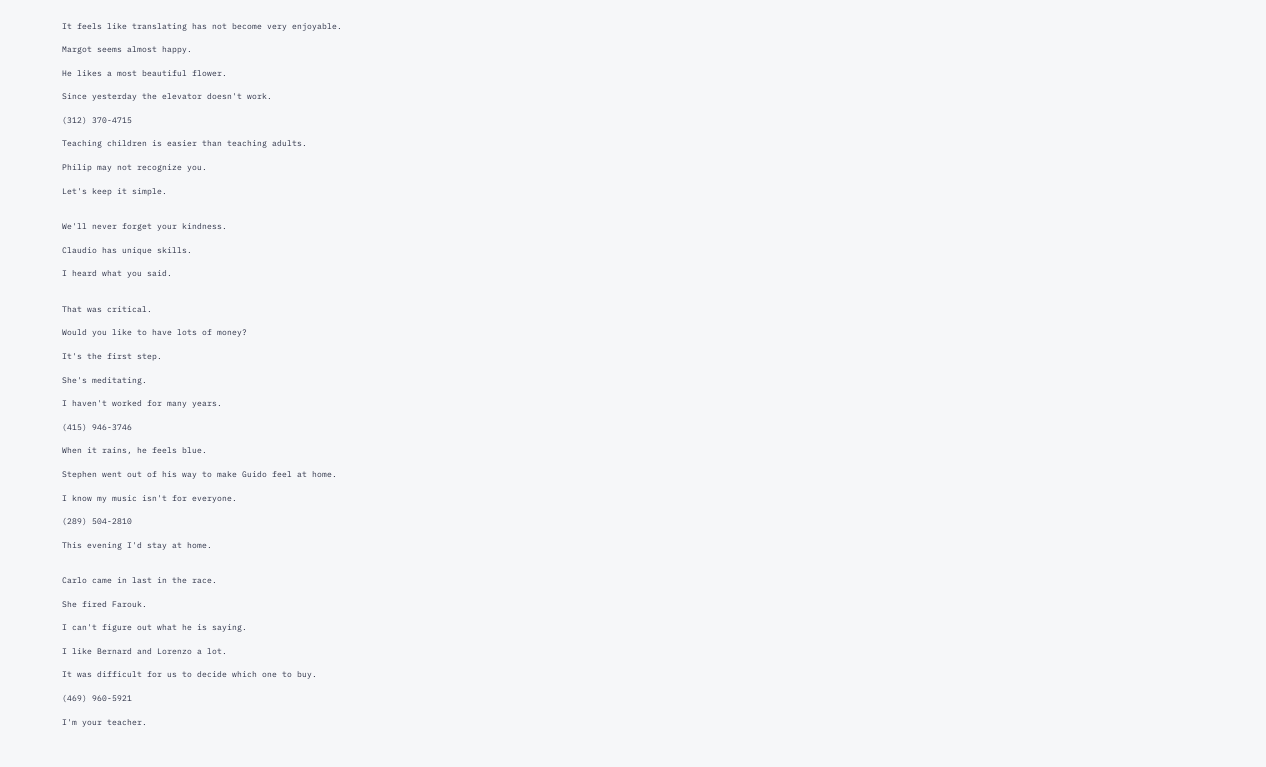It feels like translating has not become very enjoyable.

Margot seems almost happy.

He likes a most beautiful flower.

Since yesterday the elevator doesn't work.

(312) 370-4715

Teaching children is easier than teaching adults.

Philip may not recognize you.

Let's keep it simple.


We'll never forget your kindness.

Claudio has unique skills.

I heard what you said.


That was critical.

Would you like to have lots of money?

It's the first step.

She's meditating.

I haven't worked for many years.

(415) 946-3746

When it rains, he feels blue.

Stephen went out of his way to make Guido feel at home.

I know my music isn't for everyone.

(289) 504-2810

This evening I'd stay at home.


Carlo came in last in the race.

She fired Farouk.

I can't figure out what he is saying.

I like Bernard and Lorenzo a lot.

It was difficult for us to decide which one to buy.

(469) 960-5921

I'm your teacher.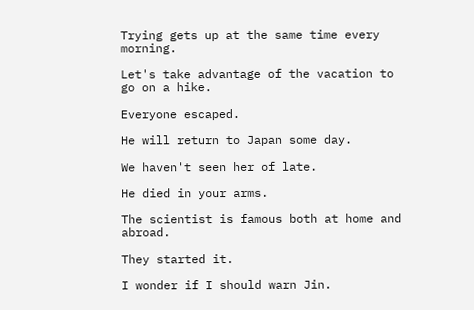Trying gets up at the same time every morning.

Let's take advantage of the vacation to go on a hike.

Everyone escaped.

He will return to Japan some day.

We haven't seen her of late.

He died in your arms.

The scientist is famous both at home and abroad.

They started it.

I wonder if I should warn Jin.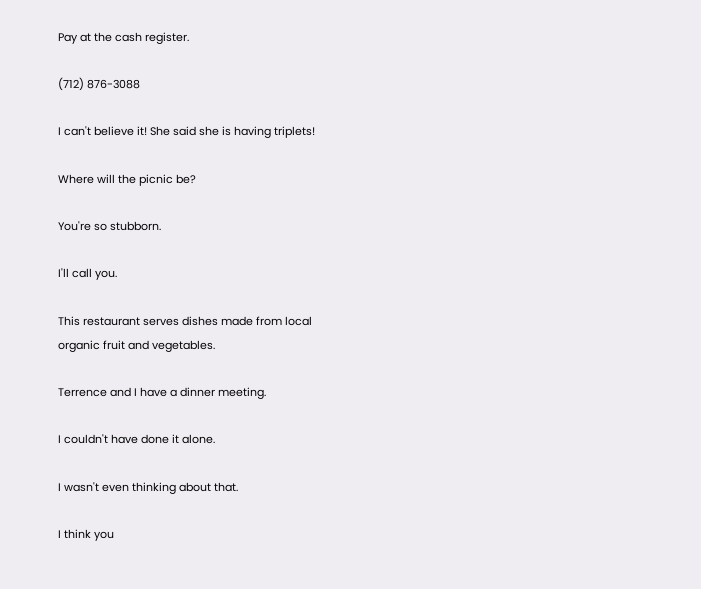Pay at the cash register.

(712) 876-3088

I can't believe it! She said she is having triplets!

Where will the picnic be?

You're so stubborn.

I'll call you.

This restaurant serves dishes made from local organic fruit and vegetables.

Terrence and I have a dinner meeting.

I couldn't have done it alone.

I wasn't even thinking about that.

I think you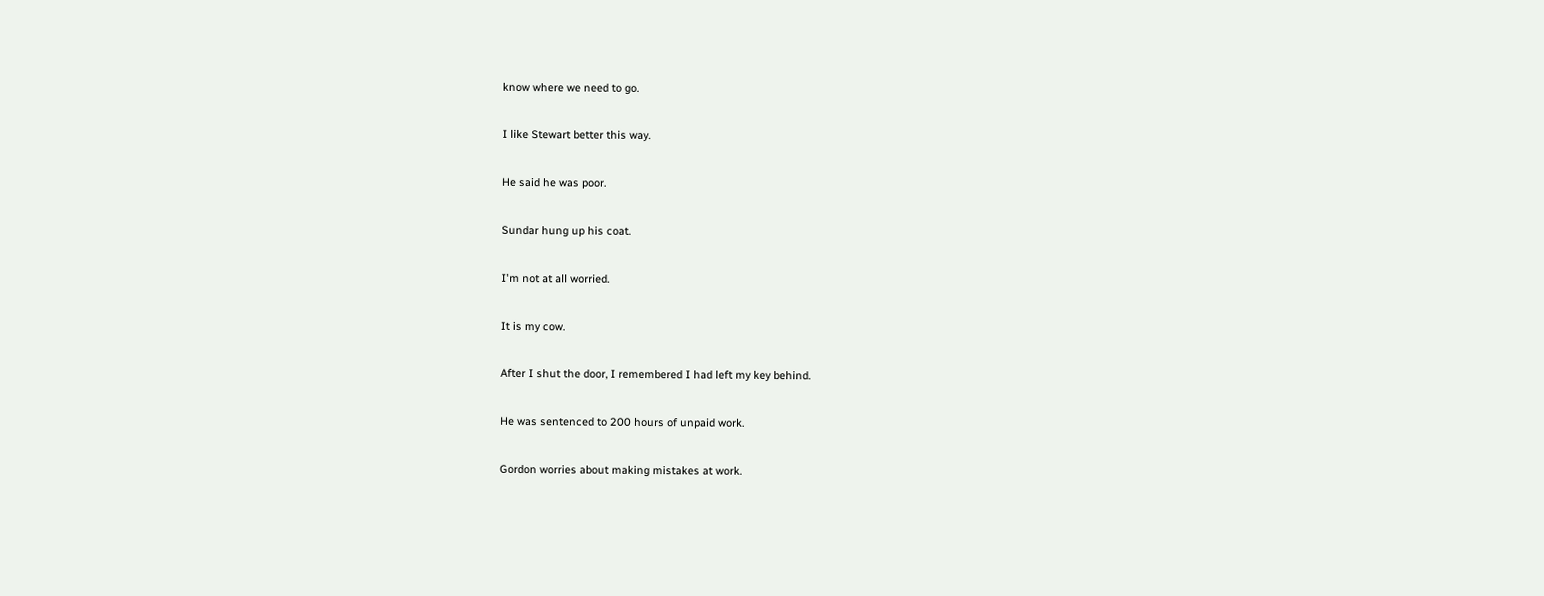know where we need to go.

I like Stewart better this way.

He said he was poor.

Sundar hung up his coat.

I'm not at all worried.

It is my cow.

After I shut the door, I remembered I had left my key behind.

He was sentenced to 200 hours of unpaid work.

Gordon worries about making mistakes at work.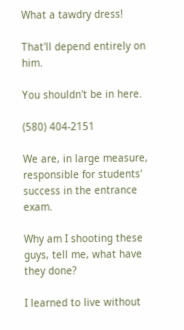What a tawdry dress!

That'll depend entirely on him.

You shouldn't be in here.

(580) 404-2151

We are, in large measure, responsible for students' success in the entrance exam.

Why am I shooting these guys, tell me, what have they done?

I learned to live without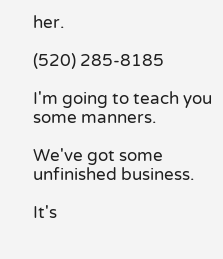her.

(520) 285-8185

I'm going to teach you some manners.

We've got some unfinished business.

It's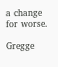a change for worse.

Gregge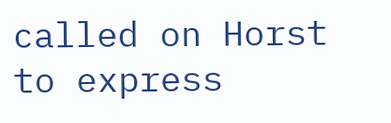called on Horst to express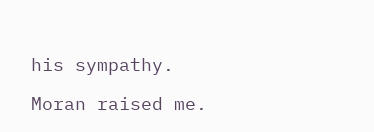his sympathy.

Moran raised me.